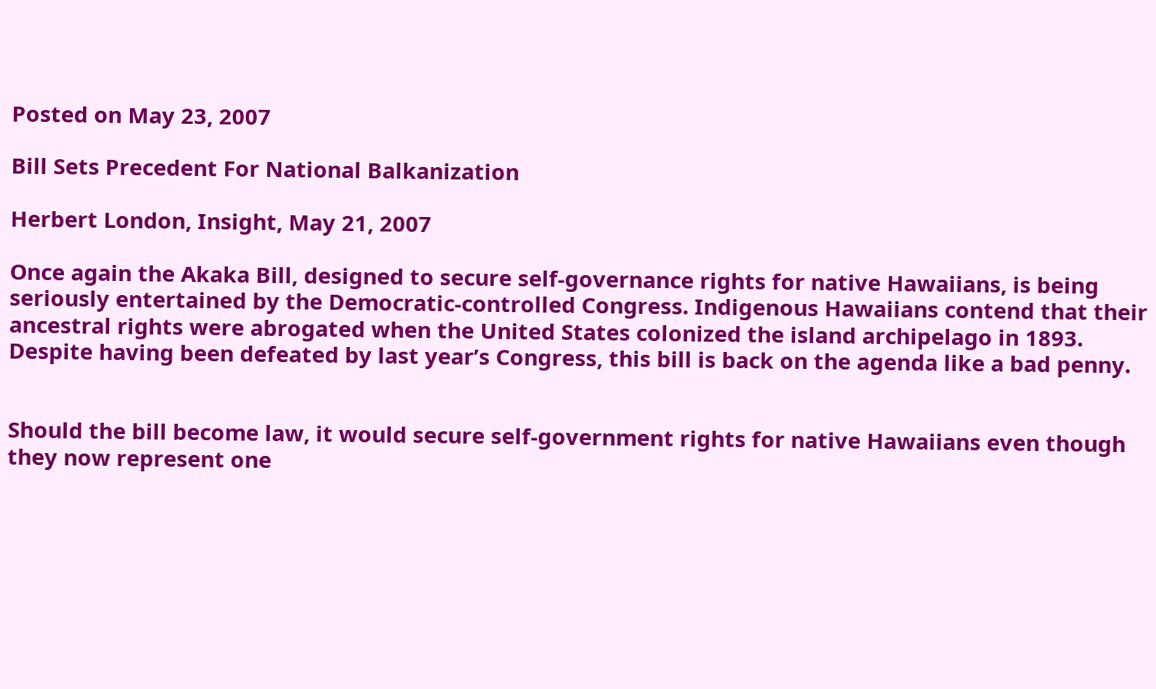Posted on May 23, 2007

Bill Sets Precedent For National Balkanization

Herbert London, Insight, May 21, 2007

Once again the Akaka Bill, designed to secure self-governance rights for native Hawaiians, is being seriously entertained by the Democratic-controlled Congress. Indigenous Hawaiians contend that their ancestral rights were abrogated when the United States colonized the island archipelago in 1893. Despite having been defeated by last year’s Congress, this bill is back on the agenda like a bad penny.


Should the bill become law, it would secure self-government rights for native Hawaiians even though they now represent one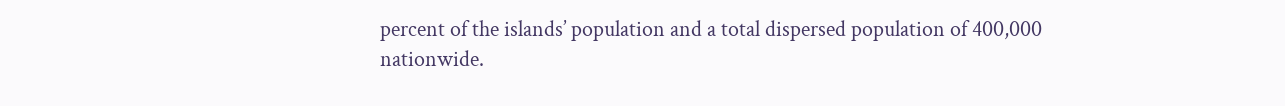percent of the islands’ population and a total dispersed population of 400,000 nationwide.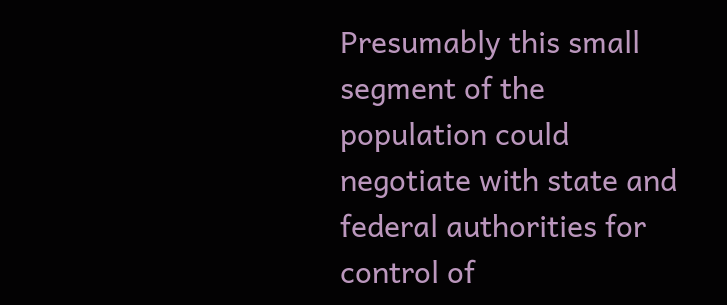Presumably this small segment of the population could negotiate with state and federal authorities for control of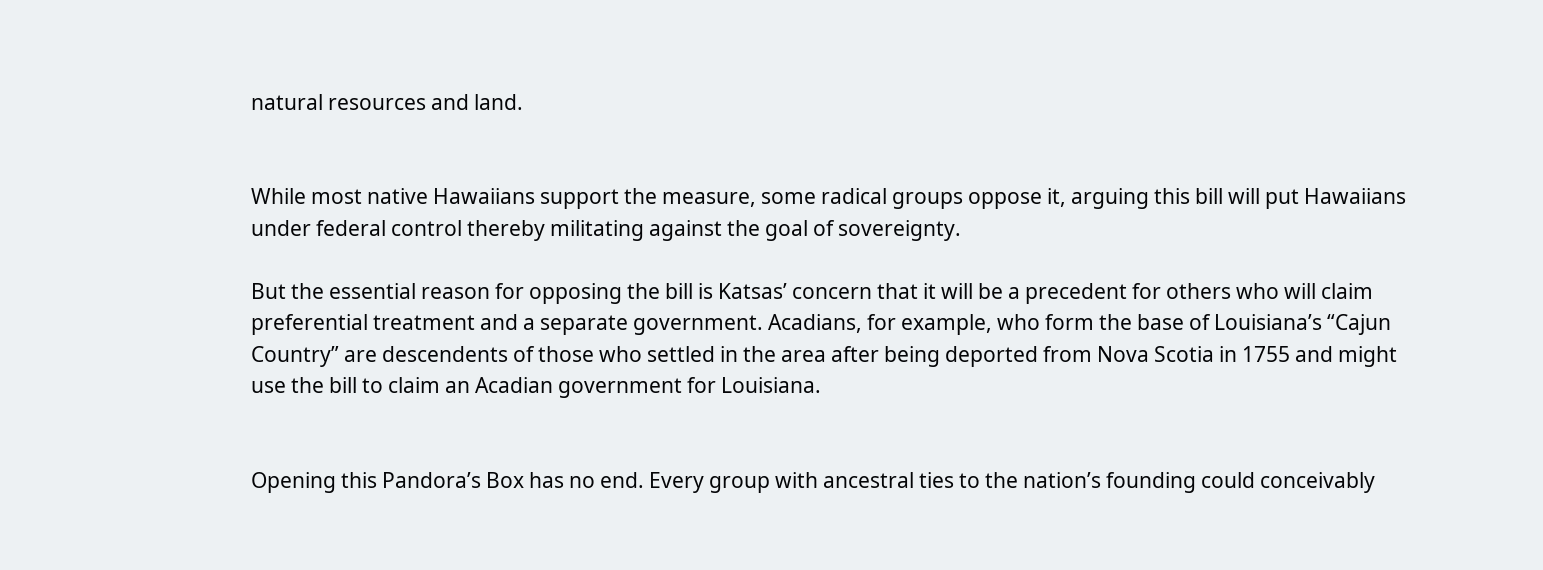natural resources and land.


While most native Hawaiians support the measure, some radical groups oppose it, arguing this bill will put Hawaiians under federal control thereby militating against the goal of sovereignty.

But the essential reason for opposing the bill is Katsas’ concern that it will be a precedent for others who will claim preferential treatment and a separate government. Acadians, for example, who form the base of Louisiana’s “Cajun Country” are descendents of those who settled in the area after being deported from Nova Scotia in 1755 and might use the bill to claim an Acadian government for Louisiana.


Opening this Pandora’s Box has no end. Every group with ancestral ties to the nation’s founding could conceivably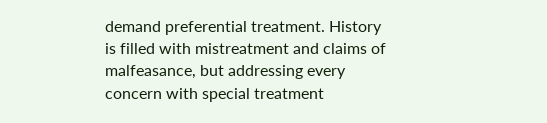demand preferential treatment. History is filled with mistreatment and claims of malfeasance, but addressing every concern with special treatment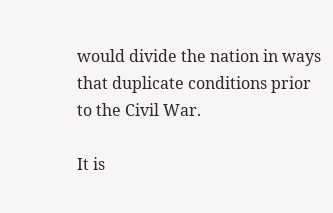would divide the nation in ways that duplicate conditions prior to the Civil War.

It is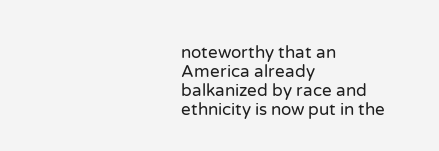noteworthy that an America already balkanized by race and ethnicity is now put in the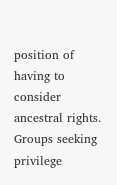position of having to consider ancestral rights. Groups seeking privilege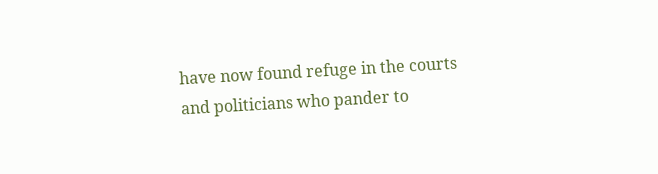have now found refuge in the courts and politicians who pander to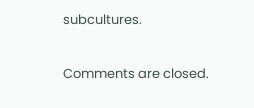subcultures.


Comments are closed.